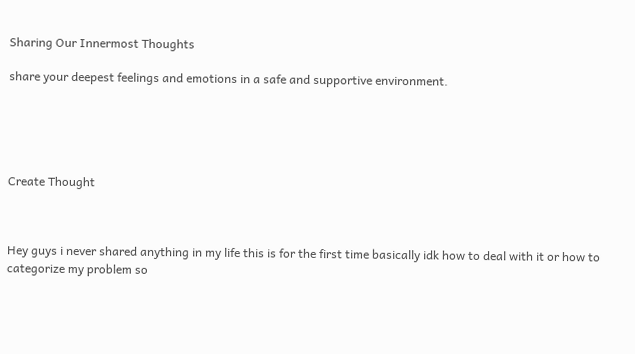Sharing Our Innermost Thoughts

share your deepest feelings and emotions in a safe and supportive environment.





Create Thought



Hey guys i never shared anything in my life this is for the first time basically idk how to deal with it or how to categorize my problem so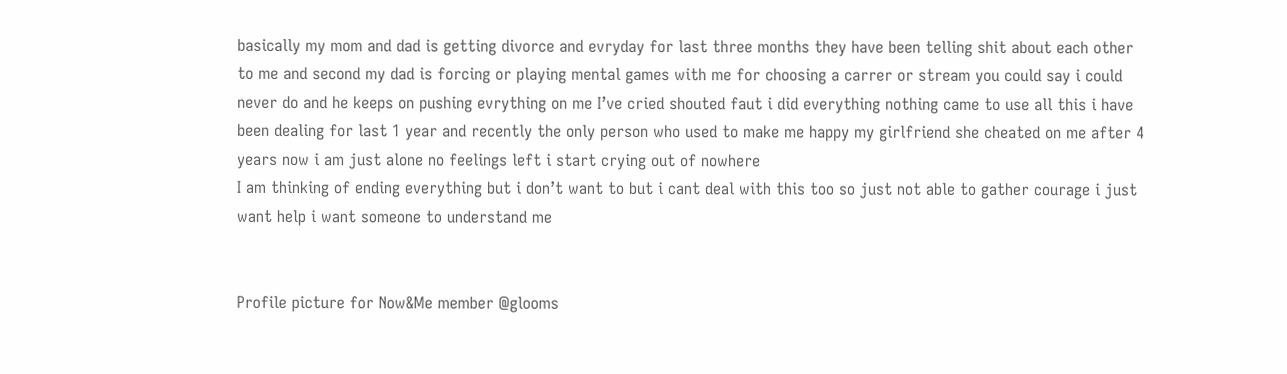basically my mom and dad is getting divorce and evryday for last three months they have been telling shit about each other to me and second my dad is forcing or playing mental games with me for choosing a carrer or stream you could say i could never do and he keeps on pushing evrything on me I’ve cried shouted faut i did everything nothing came to use all this i have been dealing for last 1 year and recently the only person who used to make me happy my girlfriend she cheated on me after 4 years now i am just alone no feelings left i start crying out of nowhere
I am thinking of ending everything but i don’t want to but i cant deal with this too so just not able to gather courage i just want help i want someone to understand me


Profile picture for Now&Me member @glooms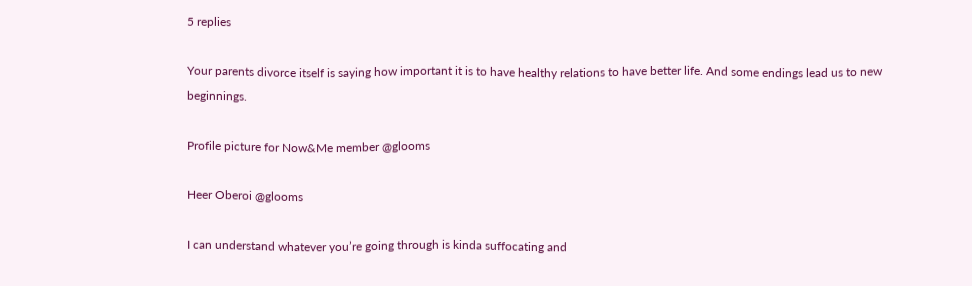5 replies

Your parents divorce itself is saying how important it is to have healthy relations to have better life. And some endings lead us to new beginnings.

Profile picture for Now&Me member @glooms

Heer Oberoi @glooms

I can understand whatever you’re going through is kinda suffocating and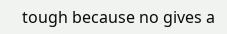tough because no gives a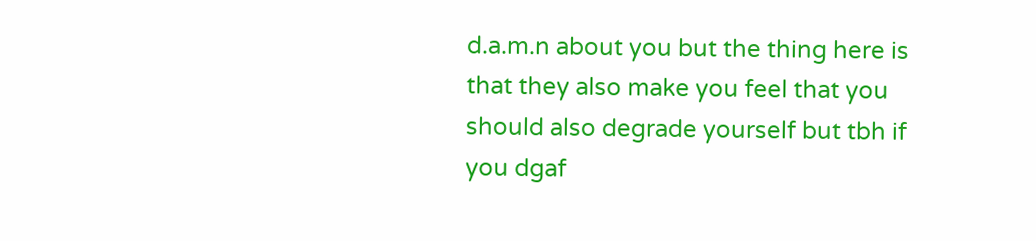d.a.m.n about you but the thing here is that they also make you feel that you should also degrade yourself but tbh if you dgaf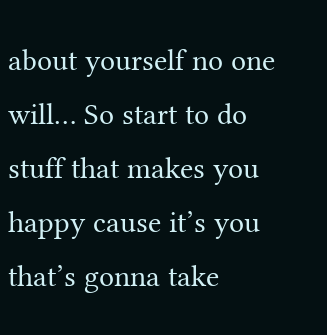about yourself no one will… So start to do stuff that makes you happy cause it’s you that’s gonna take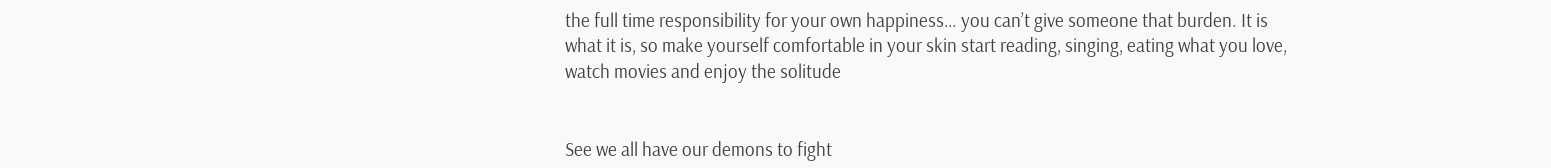the full time responsibility for your own happiness… you can’t give someone that burden. It is what it is, so make yourself comfortable in your skin start reading, singing, eating what you love, watch movies and enjoy the solitude


See we all have our demons to fight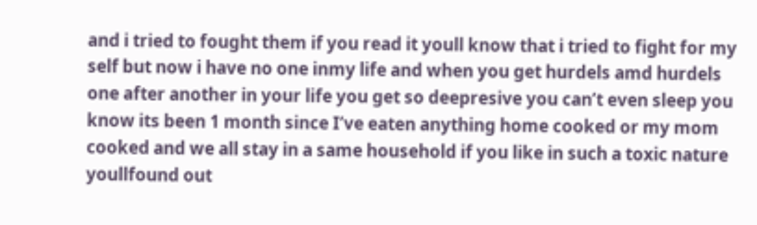and i tried to fought them if you read it youll know that i tried to fight for my self but now i have no one inmy life and when you get hurdels amd hurdels one after another in your life you get so deepresive you can’t even sleep you know its been 1 month since I’ve eaten anything home cooked or my mom cooked and we all stay in a same household if you like in such a toxic nature youllfound out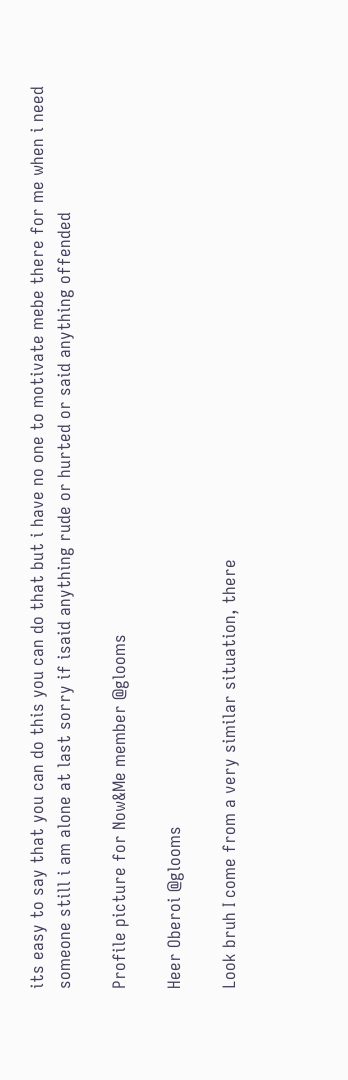its easy to say that you can do this you can do that but i have no one to motivate mebe there for me when i need someone still i am alone at last sorry if isaid anything rude or hurted or said anything offended

Profile picture for Now&Me member @glooms

Heer Oberoi @glooms

Look bruh I come from a very similar situation, there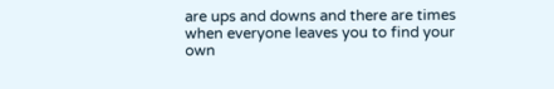are ups and downs and there are times when everyone leaves you to find your own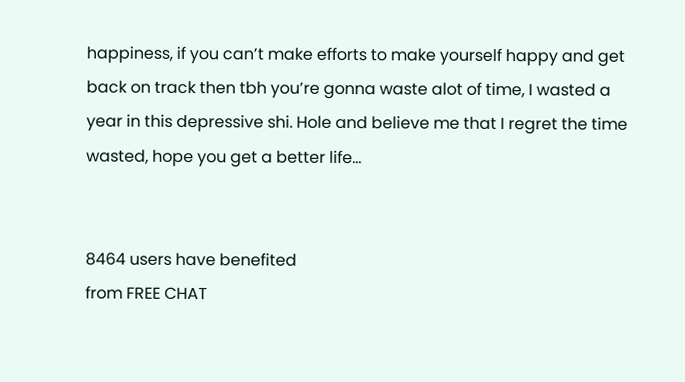happiness, if you can’t make efforts to make yourself happy and get back on track then tbh you’re gonna waste alot of time, I wasted a year in this depressive shi. Hole and believe me that I regret the time wasted, hope you get a better life…


8464 users have benefited
from FREE CHAT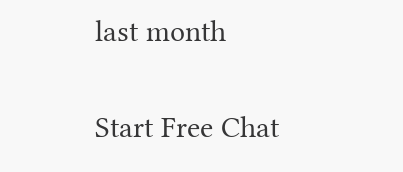last month

Start Free Chat